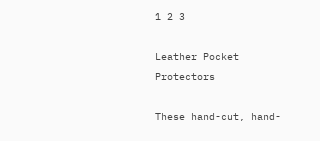1 2 3

Leather Pocket Protectors

These hand-cut, hand-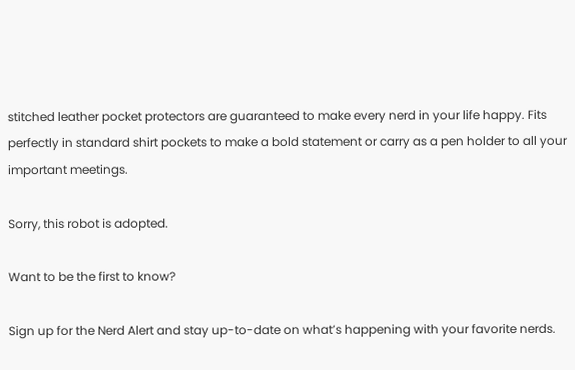stitched leather pocket protectors are guaranteed to make every nerd in your life happy. Fits perfectly in standard shirt pockets to make a bold statement or carry as a pen holder to all your important meetings.

Sorry, this robot is adopted.

Want to be the first to know?

Sign up for the Nerd Alert and stay up-to-date on what’s happening with your favorite nerds.